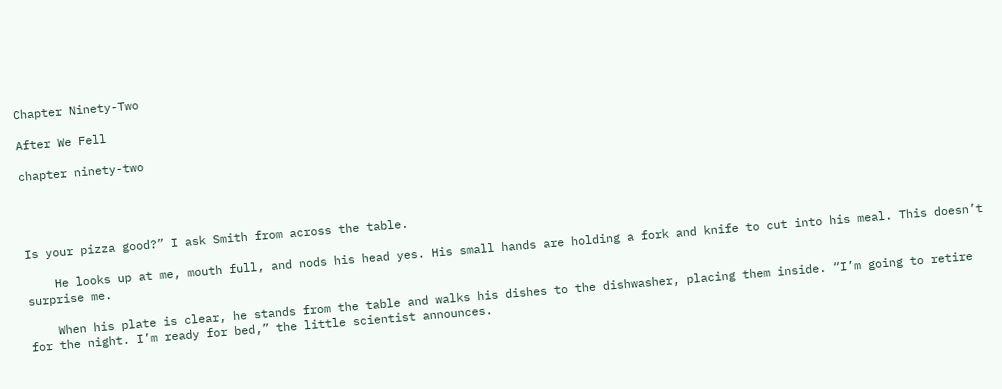Chapter Ninety-Two

After We Fell

chapter ninety-two




Is your pizza good?” I ask Smith from across the table.

    He looks up at me, mouth full, and nods his head yes. His small hands are holding a fork and knife to cut into his meal. This doesn’t surprise me.

    When his plate is clear, he stands from the table and walks his dishes to the dishwasher, placing them inside. “I’m going to retire for the night. I’m ready for bed,” the little scientist announces.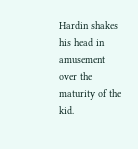Hardin shakes his head in amusement over the maturity of the kid.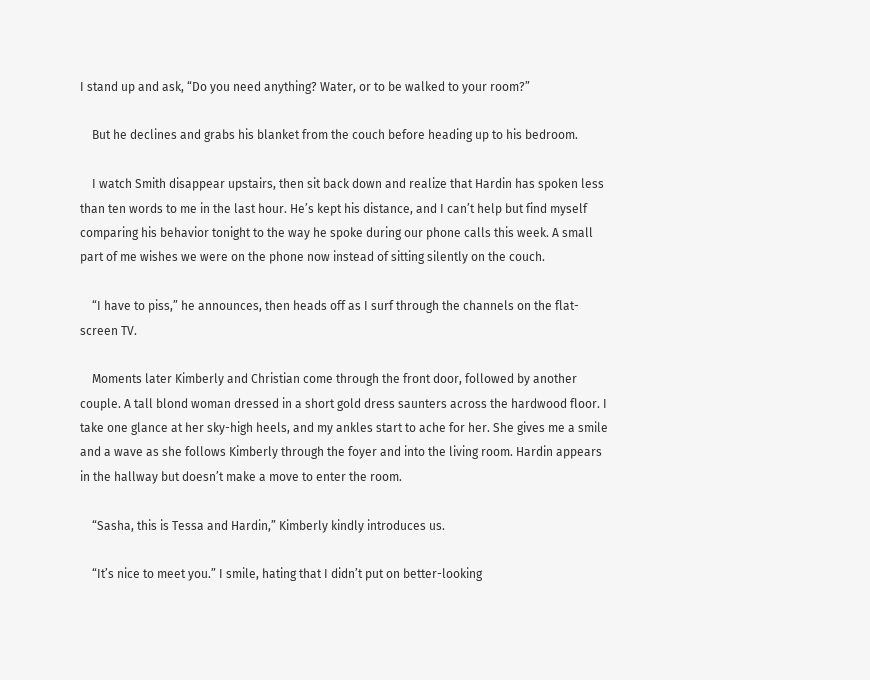I stand up and ask, “Do you need anything? Water, or to be walked to your room?”

    But he declines and grabs his blanket from the couch before heading up to his bedroom.

    I watch Smith disappear upstairs, then sit back down and realize that Hardin has spoken less than ten words to me in the last hour. He’s kept his distance, and I can’t help but find myself comparing his behavior tonight to the way he spoke during our phone calls this week. A small part of me wishes we were on the phone now instead of sitting silently on the couch.

    “I have to piss,” he announces, then heads off as I surf through the channels on the flat-screen TV.

    Moments later Kimberly and Christian come through the front door, followed by another couple. A tall blond woman dressed in a short gold dress saunters across the hardwood floor. I take one glance at her sky-high heels, and my ankles start to ache for her. She gives me a smile and a wave as she follows Kimberly through the foyer and into the living room. Hardin appears in the hallway but doesn’t make a move to enter the room.

    “Sasha, this is Tessa and Hardin,” Kimberly kindly introduces us.

    “It’s nice to meet you.” I smile, hating that I didn’t put on better-looking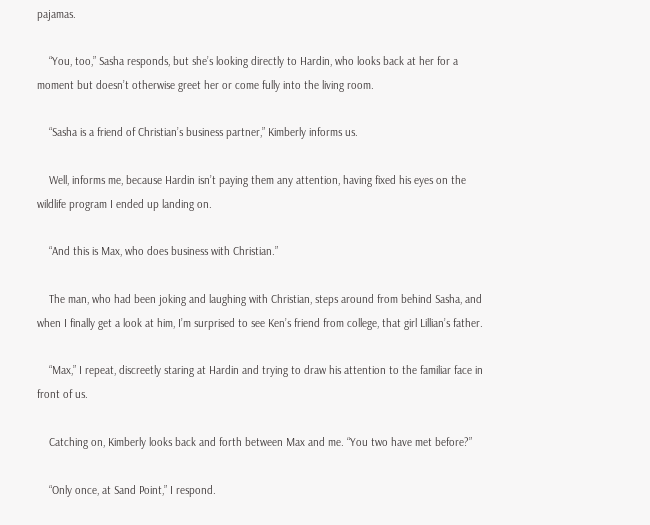pajamas.

    “You, too,” Sasha responds, but she’s looking directly to Hardin, who looks back at her for a moment but doesn’t otherwise greet her or come fully into the living room.

    “Sasha is a friend of Christian’s business partner,” Kimberly informs us.

    Well, informs me, because Hardin isn’t paying them any attention, having fixed his eyes on the wildlife program I ended up landing on.

    “And this is Max, who does business with Christian.”

    The man, who had been joking and laughing with Christian, steps around from behind Sasha, and when I finally get a look at him, I’m surprised to see Ken’s friend from college, that girl Lillian’s father.

    “Max,” I repeat, discreetly staring at Hardin and trying to draw his attention to the familiar face in front of us.

    Catching on, Kimberly looks back and forth between Max and me. “You two have met before?”

    “Only once, at Sand Point,” I respond.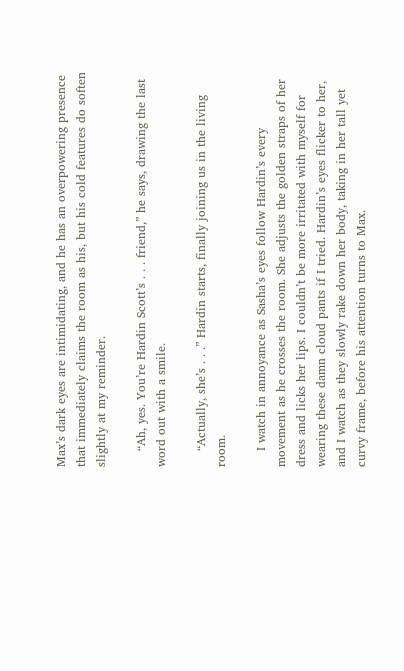Max’s dark eyes are intimidating, and he has an overpowering presence that immediately claims the room as his, but his cold features do soften slightly at my reminder.

    “Ah, yes. You’re Hardin Scott’s . . . friend,” he says, drawing the last word out with a smile.

    “Actually, she’s . . .” Hardin starts, finally joining us in the living room.

    I watch in annoyance as Sasha’s eyes follow Hardin’s every movement as he crosses the room. She adjusts the golden straps of her dress and licks her lips. I couldn’t be more irritated with myself for wearing these damn cloud pants if I tried. Hardin’s eyes flicker to her, and I watch as they slowly rake down her body, taking in her tall yet curvy frame, before his attention turns to Max.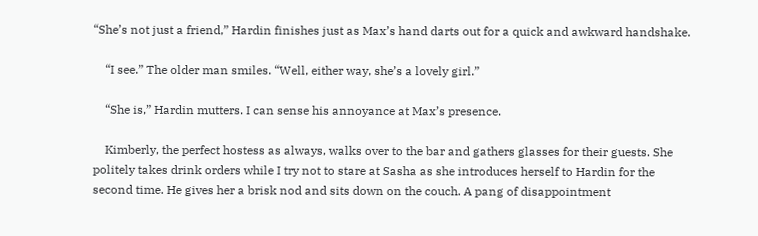“She’s not just a friend,” Hardin finishes just as Max’s hand darts out for a quick and awkward handshake.

    “I see.” The older man smiles. “Well, either way, she’s a lovely girl.”

    “She is,” Hardin mutters. I can sense his annoyance at Max’s presence.

    Kimberly, the perfect hostess as always, walks over to the bar and gathers glasses for their guests. She politely takes drink orders while I try not to stare at Sasha as she introduces herself to Hardin for the second time. He gives her a brisk nod and sits down on the couch. A pang of disappointment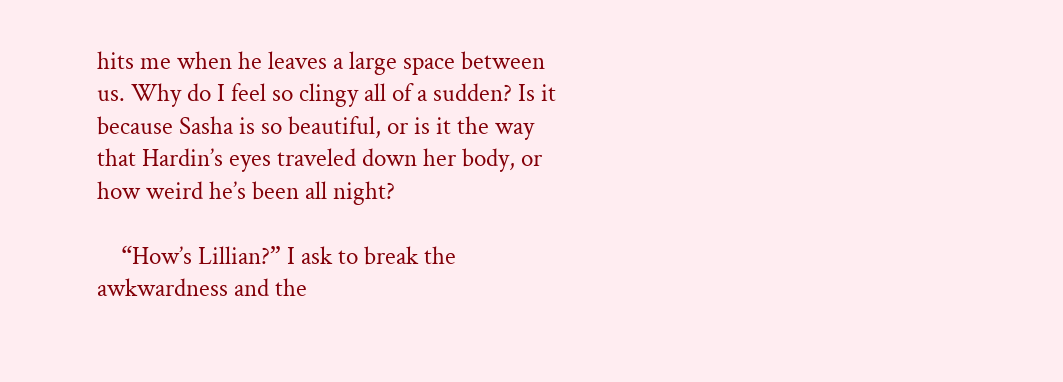hits me when he leaves a large space between us. Why do I feel so clingy all of a sudden? Is it because Sasha is so beautiful, or is it the way that Hardin’s eyes traveled down her body, or how weird he’s been all night?

    “How’s Lillian?” I ask to break the awkwardness and the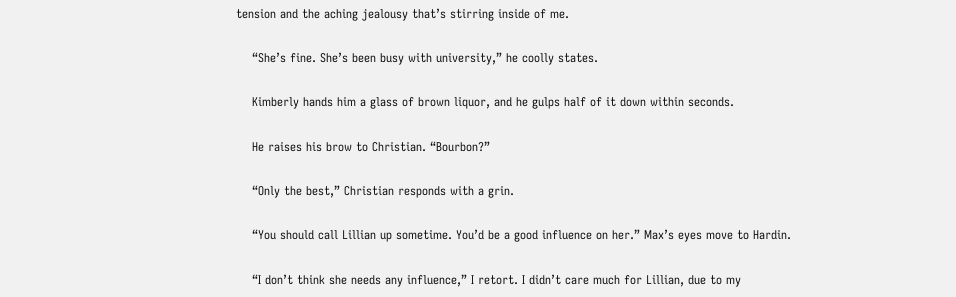tension and the aching jealousy that’s stirring inside of me.

    “She’s fine. She’s been busy with university,” he coolly states.

    Kimberly hands him a glass of brown liquor, and he gulps half of it down within seconds.

    He raises his brow to Christian. “Bourbon?”

    “Only the best,” Christian responds with a grin.

    “You should call Lillian up sometime. You’d be a good influence on her.” Max’s eyes move to Hardin.

    “I don’t think she needs any influence,” I retort. I didn’t care much for Lillian, due to my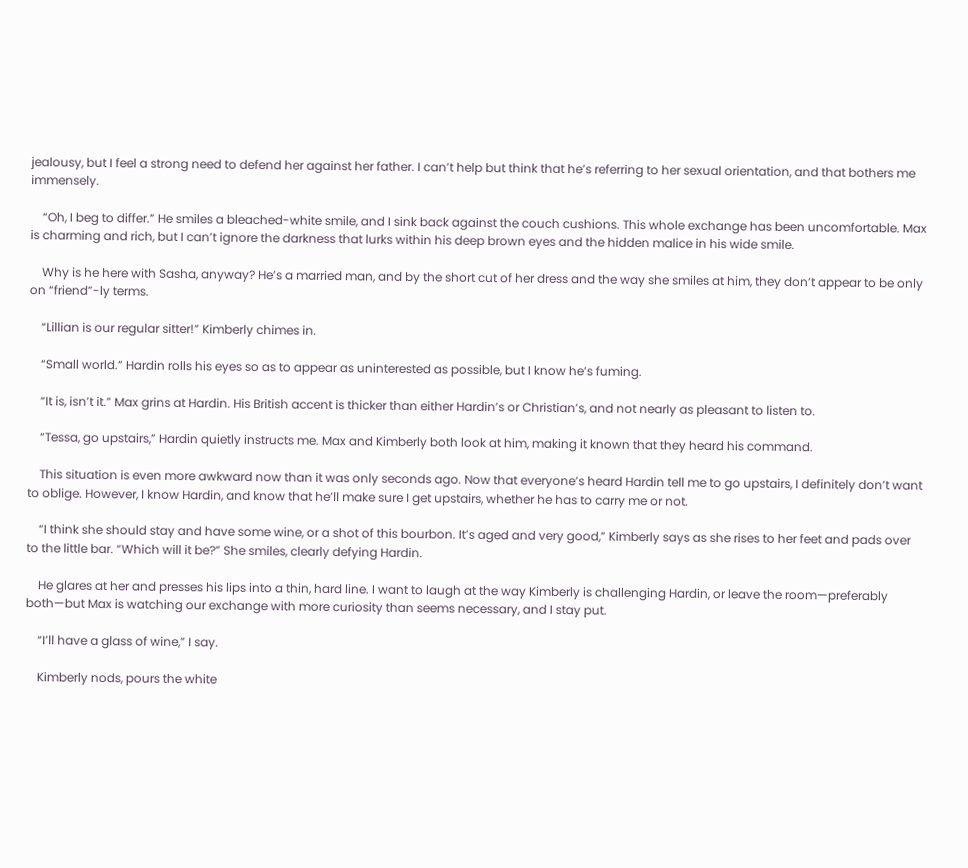jealousy, but I feel a strong need to defend her against her father. I can’t help but think that he’s referring to her sexual orientation, and that bothers me immensely.

    “Oh, I beg to differ.” He smiles a bleached-white smile, and I sink back against the couch cushions. This whole exchange has been uncomfortable. Max is charming and rich, but I can’t ignore the darkness that lurks within his deep brown eyes and the hidden malice in his wide smile.

    Why is he here with Sasha, anyway? He’s a married man, and by the short cut of her dress and the way she smiles at him, they don’t appear to be only on “friend”-ly terms.

    “Lillian is our regular sitter!” Kimberly chimes in.

    “Small world.” Hardin rolls his eyes so as to appear as uninterested as possible, but I know he’s fuming.

    “It is, isn’t it.” Max grins at Hardin. His British accent is thicker than either Hardin’s or Christian’s, and not nearly as pleasant to listen to.

    “Tessa, go upstairs,” Hardin quietly instructs me. Max and Kimberly both look at him, making it known that they heard his command.

    This situation is even more awkward now than it was only seconds ago. Now that everyone’s heard Hardin tell me to go upstairs, I definitely don’t want to oblige. However, I know Hardin, and know that he’ll make sure I get upstairs, whether he has to carry me or not.

    “I think she should stay and have some wine, or a shot of this bourbon. It’s aged and very good,” Kimberly says as she rises to her feet and pads over to the little bar. “Which will it be?” She smiles, clearly defying Hardin.

    He glares at her and presses his lips into a thin, hard line. I want to laugh at the way Kimberly is challenging Hardin, or leave the room—preferably both—but Max is watching our exchange with more curiosity than seems necessary, and I stay put.

    “I’ll have a glass of wine,” I say.

    Kimberly nods, pours the white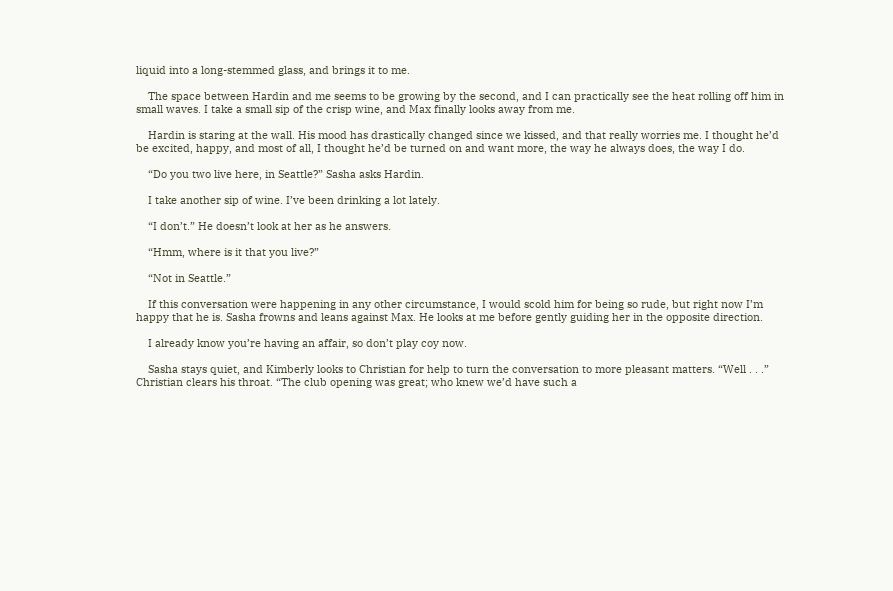liquid into a long-stemmed glass, and brings it to me.

    The space between Hardin and me seems to be growing by the second, and I can practically see the heat rolling off him in small waves. I take a small sip of the crisp wine, and Max finally looks away from me.

    Hardin is staring at the wall. His mood has drastically changed since we kissed, and that really worries me. I thought he’d be excited, happy, and most of all, I thought he’d be turned on and want more, the way he always does, the way I do.

    “Do you two live here, in Seattle?” Sasha asks Hardin.

    I take another sip of wine. I’ve been drinking a lot lately.

    “I don’t.” He doesn’t look at her as he answers.

    “Hmm, where is it that you live?”

    “Not in Seattle.”

    If this conversation were happening in any other circumstance, I would scold him for being so rude, but right now I’m happy that he is. Sasha frowns and leans against Max. He looks at me before gently guiding her in the opposite direction.

    I already know you’re having an affair, so don’t play coy now.

    Sasha stays quiet, and Kimberly looks to Christian for help to turn the conversation to more pleasant matters. “Well . . .” Christian clears his throat. “The club opening was great; who knew we’d have such a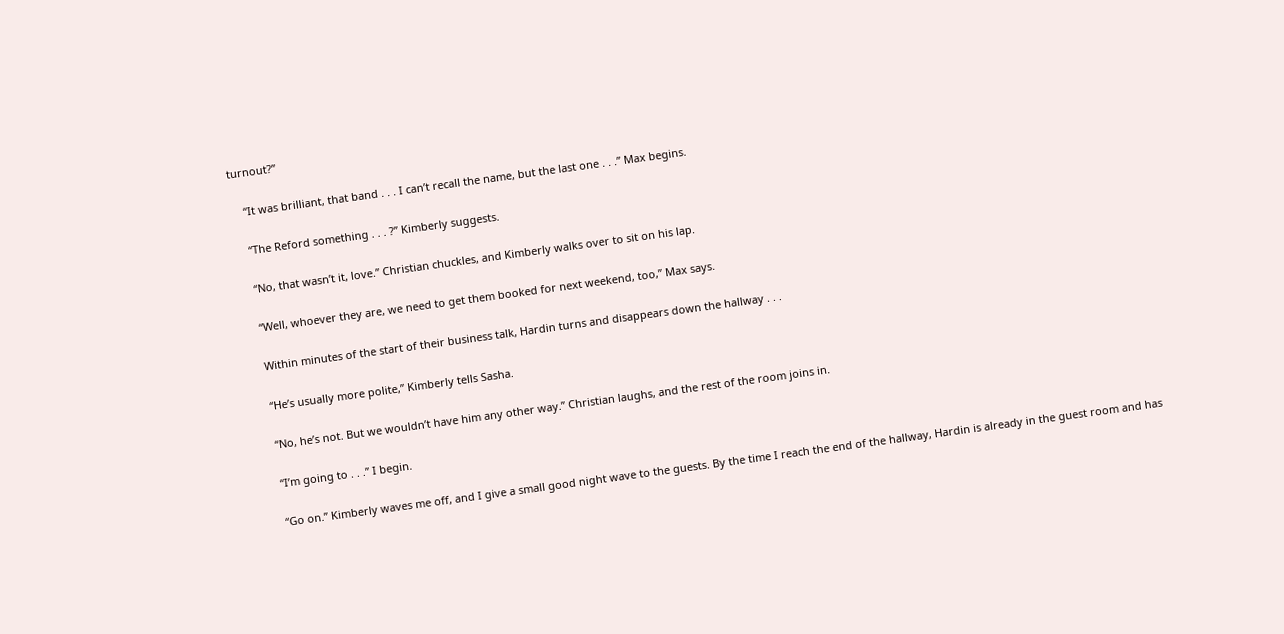turnout?”

    “It was brilliant, that band . . . I can’t recall the name, but the last one . . .” Max begins.

    “The Reford something . . . ?” Kimberly suggests.

    “No, that wasn’t it, love.” Christian chuckles, and Kimberly walks over to sit on his lap.

    “Well, whoever they are, we need to get them booked for next weekend, too,” Max says.

    Within minutes of the start of their business talk, Hardin turns and disappears down the hallway . . .

    “He’s usually more polite,” Kimberly tells Sasha.

    “No, he’s not. But we wouldn’t have him any other way.” Christian laughs, and the rest of the room joins in.

    “I’m going to . . .” I begin.

    “Go on.” Kimberly waves me off, and I give a small good night wave to the guests. By the time I reach the end of the hallway, Hardin is already in the guest room and has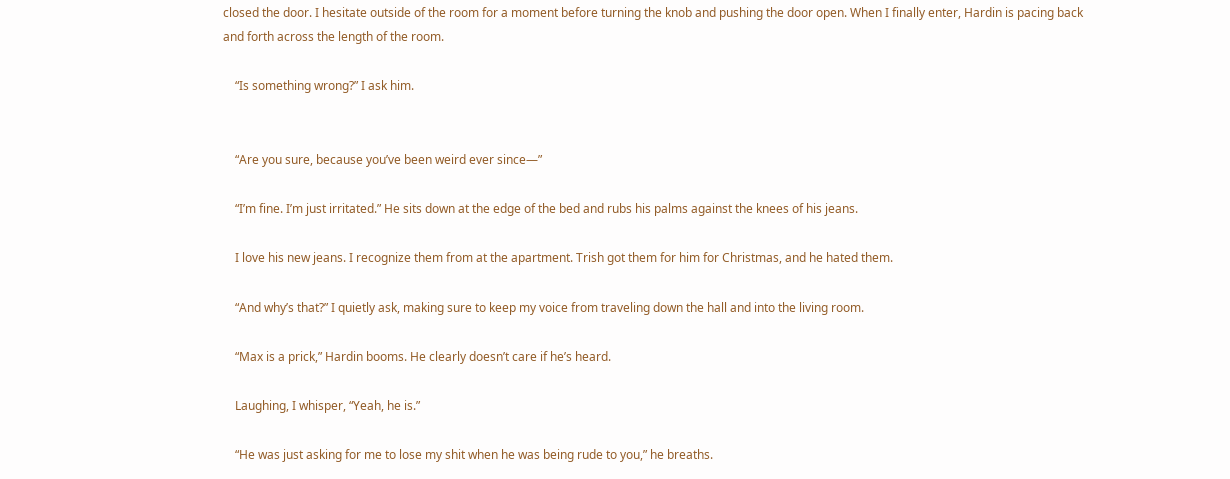closed the door. I hesitate outside of the room for a moment before turning the knob and pushing the door open. When I finally enter, Hardin is pacing back and forth across the length of the room.

    “Is something wrong?” I ask him.


    “Are you sure, because you’ve been weird ever since—”

    “I’m fine. I’m just irritated.” He sits down at the edge of the bed and rubs his palms against the knees of his jeans.

    I love his new jeans. I recognize them from at the apartment. Trish got them for him for Christmas, and he hated them.

    “And why’s that?” I quietly ask, making sure to keep my voice from traveling down the hall and into the living room.

    “Max is a prick,” Hardin booms. He clearly doesn’t care if he’s heard.

    Laughing, I whisper, “Yeah, he is.”

    “He was just asking for me to lose my shit when he was being rude to you,” he breaths.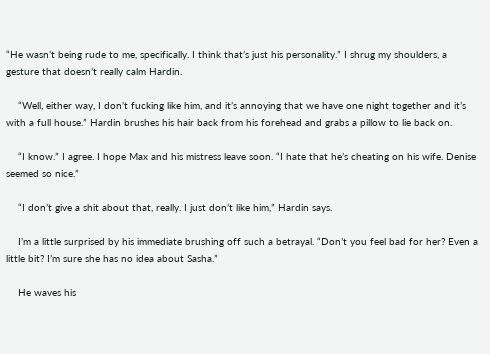“He wasn’t being rude to me, specifically. I think that’s just his personality.” I shrug my shoulders, a gesture that doesn’t really calm Hardin.

    “Well, either way, I don’t fucking like him, and it’s annoying that we have one night together and it’s with a full house.” Hardin brushes his hair back from his forehead and grabs a pillow to lie back on.

    “I know.” I agree. I hope Max and his mistress leave soon. “I hate that he’s cheating on his wife. Denise seemed so nice.”

    “I don’t give a shit about that, really. I just don’t like him,” Hardin says.

    I’m a little surprised by his immediate brushing off such a betrayal. “Don’t you feel bad for her? Even a little bit? I’m sure she has no idea about Sasha.”

    He waves his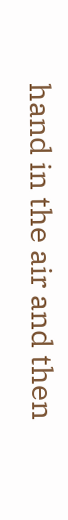hand in the air and then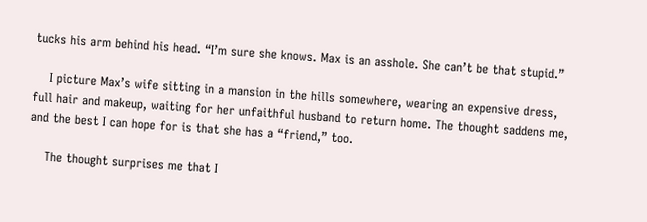tucks his arm behind his head. “I’m sure she knows. Max is an asshole. She can’t be that stupid.”

    I picture Max’s wife sitting in a mansion in the hills somewhere, wearing an expensive dress, full hair and makeup, waiting for her unfaithful husband to return home. The thought saddens me, and the best I can hope for is that she has a “friend,” too.

    The thought surprises me that I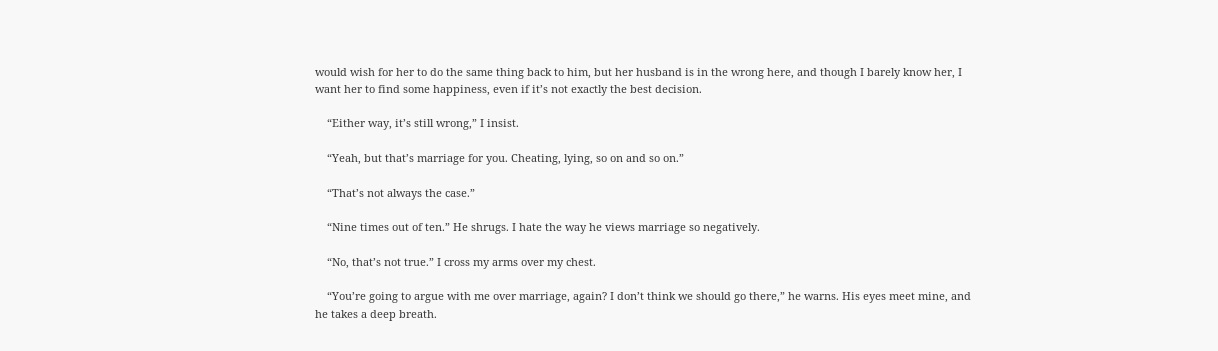would wish for her to do the same thing back to him, but her husband is in the wrong here, and though I barely know her, I want her to find some happiness, even if it’s not exactly the best decision.

    “Either way, it’s still wrong,” I insist.

    “Yeah, but that’s marriage for you. Cheating, lying, so on and so on.”

    “That’s not always the case.”

    “Nine times out of ten.” He shrugs. I hate the way he views marriage so negatively.

    “No, that’s not true.” I cross my arms over my chest.

    “You’re going to argue with me over marriage, again? I don’t think we should go there,” he warns. His eyes meet mine, and he takes a deep breath.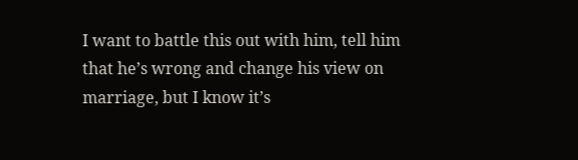I want to battle this out with him, tell him that he’s wrong and change his view on marriage, but I know it’s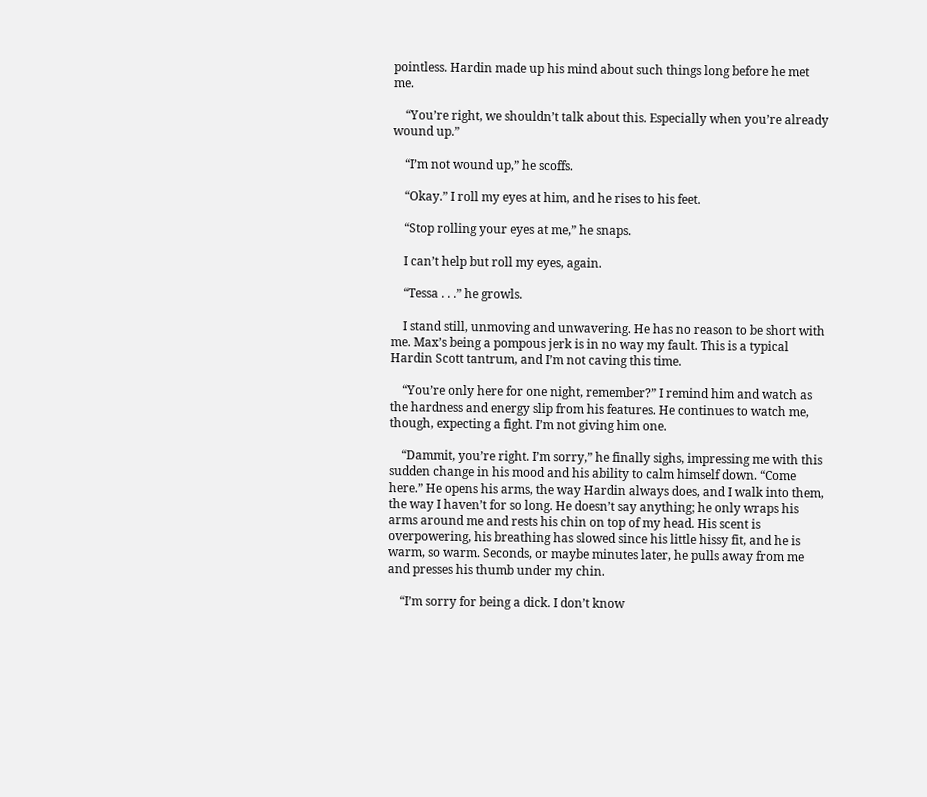pointless. Hardin made up his mind about such things long before he met me.

    “You’re right, we shouldn’t talk about this. Especially when you’re already wound up.”

    “I’m not wound up,” he scoffs.

    “Okay.” I roll my eyes at him, and he rises to his feet.

    “Stop rolling your eyes at me,” he snaps.

    I can’t help but roll my eyes, again.

    “Tessa . . .” he growls.

    I stand still, unmoving and unwavering. He has no reason to be short with me. Max’s being a pompous jerk is in no way my fault. This is a typical Hardin Scott tantrum, and I’m not caving this time.

    “You’re only here for one night, remember?” I remind him and watch as the hardness and energy slip from his features. He continues to watch me, though, expecting a fight. I’m not giving him one.

    “Dammit, you’re right. I’m sorry,” he finally sighs, impressing me with this sudden change in his mood and his ability to calm himself down. “Come here.” He opens his arms, the way Hardin always does, and I walk into them, the way I haven’t for so long. He doesn’t say anything; he only wraps his arms around me and rests his chin on top of my head. His scent is overpowering, his breathing has slowed since his little hissy fit, and he is warm, so warm. Seconds, or maybe minutes later, he pulls away from me and presses his thumb under my chin.

    “I’m sorry for being a dick. I don’t know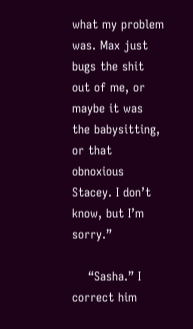what my problem was. Max just bugs the shit out of me, or maybe it was the babysitting, or that obnoxious Stacey. I don’t know, but I’m sorry.”

    “Sasha.” I correct him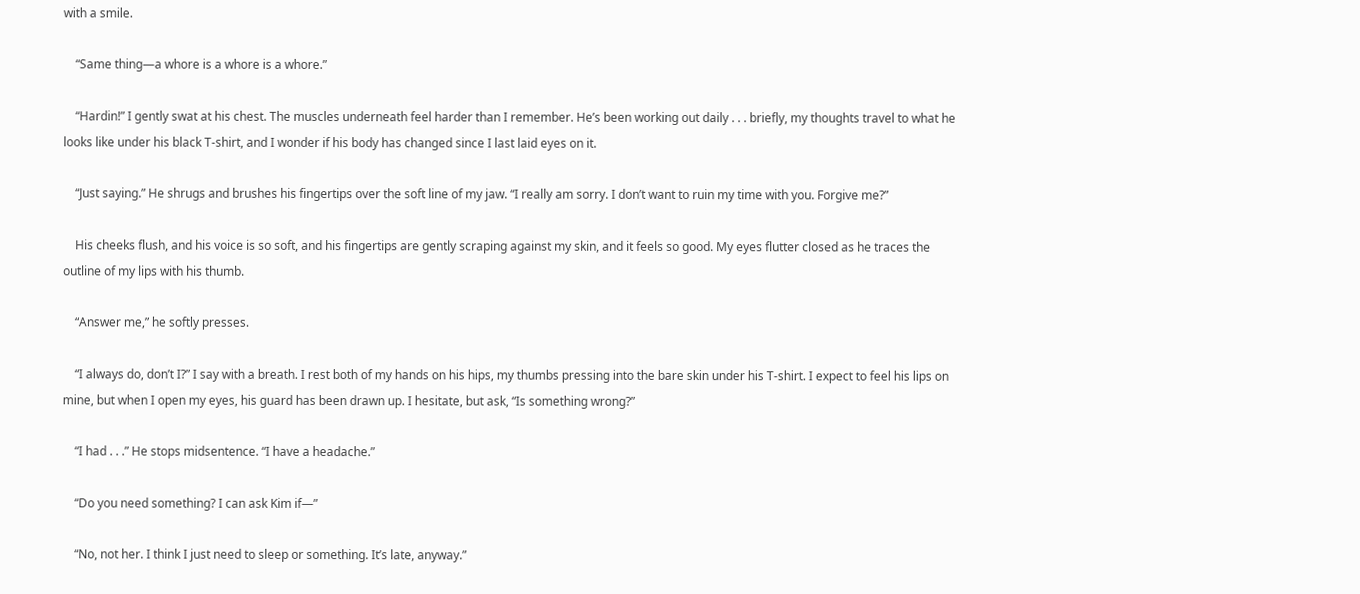with a smile.

    “Same thing—a whore is a whore is a whore.”

    “Hardin!” I gently swat at his chest. The muscles underneath feel harder than I remember. He’s been working out daily . . . briefly, my thoughts travel to what he looks like under his black T-shirt, and I wonder if his body has changed since I last laid eyes on it.

    “Just saying.” He shrugs and brushes his fingertips over the soft line of my jaw. “I really am sorry. I don’t want to ruin my time with you. Forgive me?”

    His cheeks flush, and his voice is so soft, and his fingertips are gently scraping against my skin, and it feels so good. My eyes flutter closed as he traces the outline of my lips with his thumb.

    “Answer me,” he softly presses.

    “I always do, don’t I?” I say with a breath. I rest both of my hands on his hips, my thumbs pressing into the bare skin under his T-shirt. I expect to feel his lips on mine, but when I open my eyes, his guard has been drawn up. I hesitate, but ask, “Is something wrong?”

    “I had . . .” He stops midsentence. “I have a headache.”

    “Do you need something? I can ask Kim if—”

    “No, not her. I think I just need to sleep or something. It’s late, anyway.”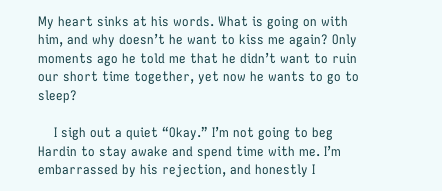My heart sinks at his words. What is going on with him, and why doesn’t he want to kiss me again? Only moments ago he told me that he didn’t want to ruin our short time together, yet now he wants to go to sleep?

    I sigh out a quiet “Okay.” I’m not going to beg Hardin to stay awake and spend time with me. I’m embarrassed by his rejection, and honestly I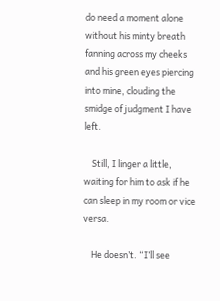do need a moment alone without his minty breath fanning across my cheeks and his green eyes piercing into mine, clouding the smidge of judgment I have left.

    Still, I linger a little, waiting for him to ask if he can sleep in my room or vice versa.

    He doesn’t. “I’ll see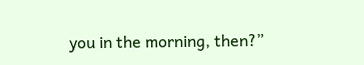you in the morning, then?”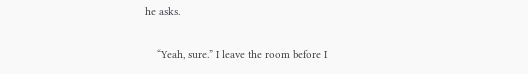he asks.

    “Yeah, sure.” I leave the room before I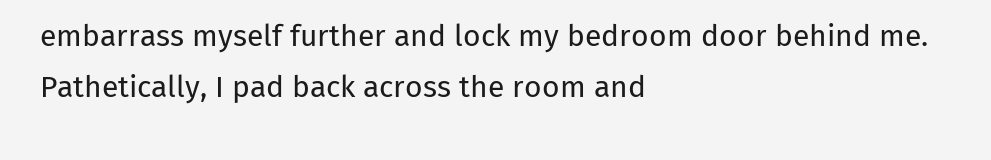embarrass myself further and lock my bedroom door behind me. Pathetically, I pad back across the room and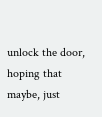unlock the door, hoping that maybe, just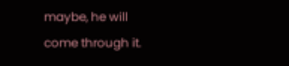maybe, he will come through it.